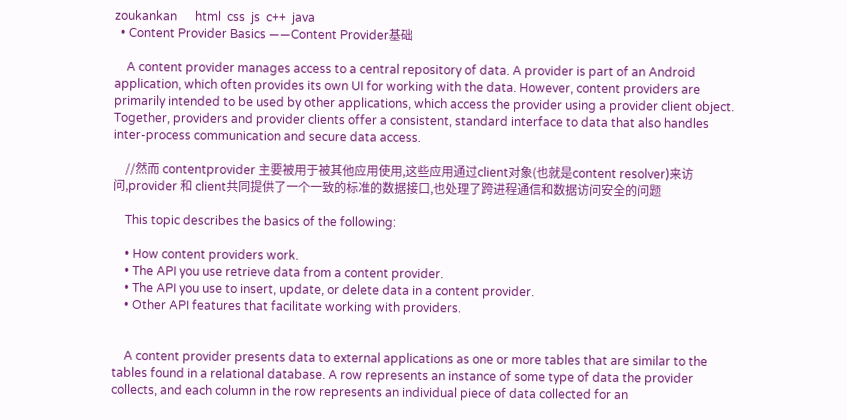zoukankan      html  css  js  c++  java
  • Content Provider Basics ——Content Provider基础

    A content provider manages access to a central repository of data. A provider is part of an Android application, which often provides its own UI for working with the data. However, content providers are primarily intended to be used by other applications, which access the provider using a provider client object. Together, providers and provider clients offer a consistent, standard interface to data that also handles inter-process communication and secure data access.

    //然而 contentprovider 主要被用于被其他应用使用,这些应用通过client对象(也就是content resolver)来访问,provider 和 client共同提供了一个一致的标准的数据接口,也处理了跨进程通信和数据访问安全的问题

    This topic describes the basics of the following:

    • How content providers work.
    • The API you use retrieve data from a content provider.
    • The API you use to insert, update, or delete data in a content provider.
    • Other API features that facilitate working with providers.


    A content provider presents data to external applications as one or more tables that are similar to the tables found in a relational database. A row represents an instance of some type of data the provider collects, and each column in the row represents an individual piece of data collected for an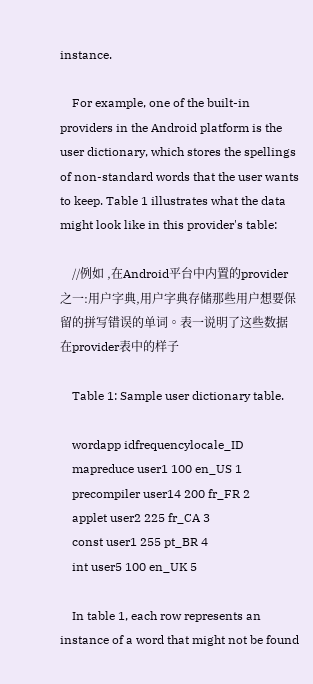instance.

    For example, one of the built-in providers in the Android platform is the user dictionary, which stores the spellings of non-standard words that the user wants to keep. Table 1 illustrates what the data might look like in this provider's table:

    //例如 ,在Android平台中内置的provider之一:用户字典,用户字典存储那些用户想要保留的拼写错误的单词。表一说明了这些数据在provider表中的样子

    Table 1: Sample user dictionary table.

    wordapp idfrequencylocale_ID
    mapreduce user1 100 en_US 1
    precompiler user14 200 fr_FR 2
    applet user2 225 fr_CA 3
    const user1 255 pt_BR 4
    int user5 100 en_UK 5

    In table 1, each row represents an instance of a word that might not be found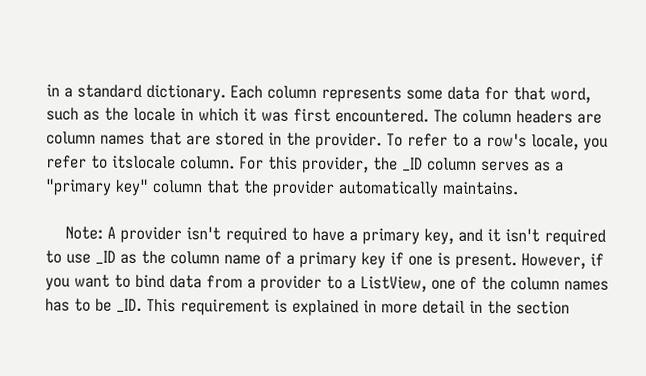in a standard dictionary. Each column represents some data for that word, such as the locale in which it was first encountered. The column headers are column names that are stored in the provider. To refer to a row's locale, you refer to itslocale column. For this provider, the _ID column serves as a "primary key" column that the provider automatically maintains.

    Note: A provider isn't required to have a primary key, and it isn't required to use _ID as the column name of a primary key if one is present. However, if you want to bind data from a provider to a ListView, one of the column names has to be _ID. This requirement is explained in more detail in the section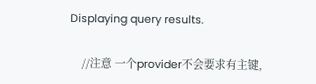Displaying query results.

    //注意 一个provider不会要求有主键,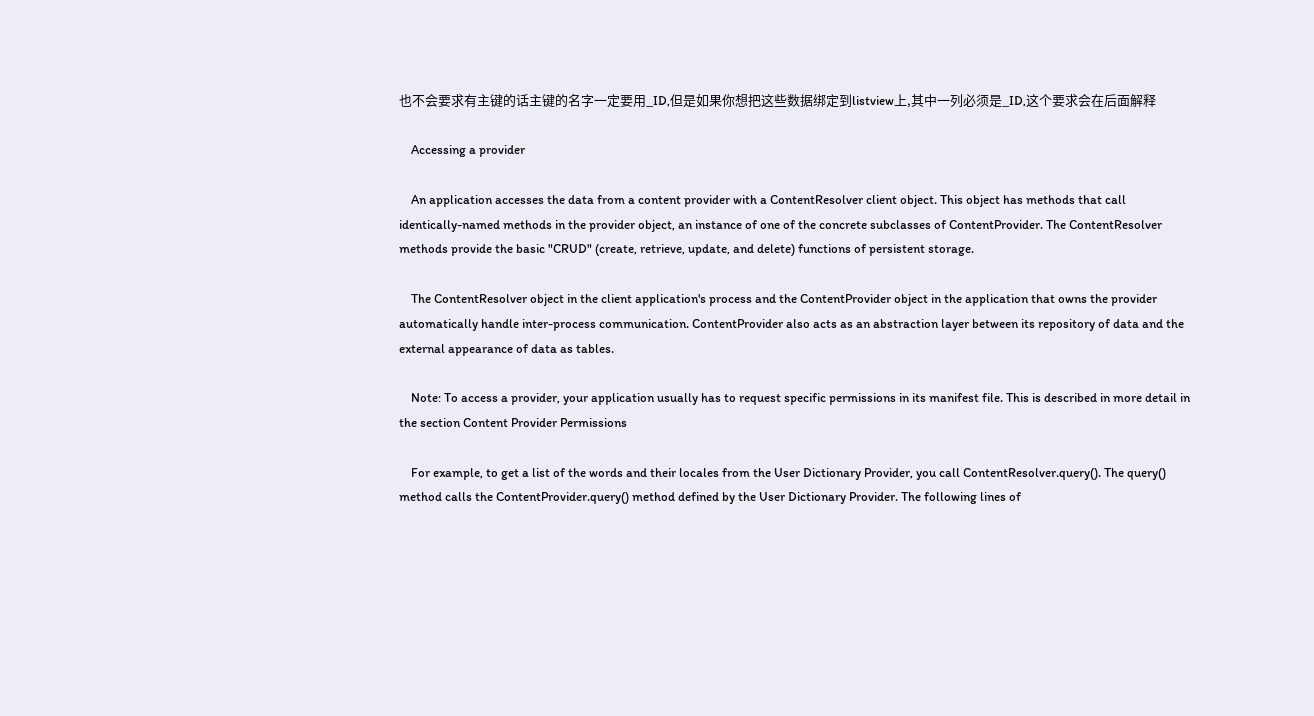也不会要求有主键的话主键的名字一定要用_ID,但是如果你想把这些数据绑定到listview上,其中一列必须是_ID,这个要求会在后面解释

    Accessing a provider

    An application accesses the data from a content provider with a ContentResolver client object. This object has methods that call identically-named methods in the provider object, an instance of one of the concrete subclasses of ContentProvider. The ContentResolver methods provide the basic "CRUD" (create, retrieve, update, and delete) functions of persistent storage.

    The ContentResolver object in the client application's process and the ContentProvider object in the application that owns the provider automatically handle inter-process communication. ContentProvider also acts as an abstraction layer between its repository of data and the external appearance of data as tables.

    Note: To access a provider, your application usually has to request specific permissions in its manifest file. This is described in more detail in the section Content Provider Permissions

    For example, to get a list of the words and their locales from the User Dictionary Provider, you call ContentResolver.query(). The query() method calls the ContentProvider.query() method defined by the User Dictionary Provider. The following lines of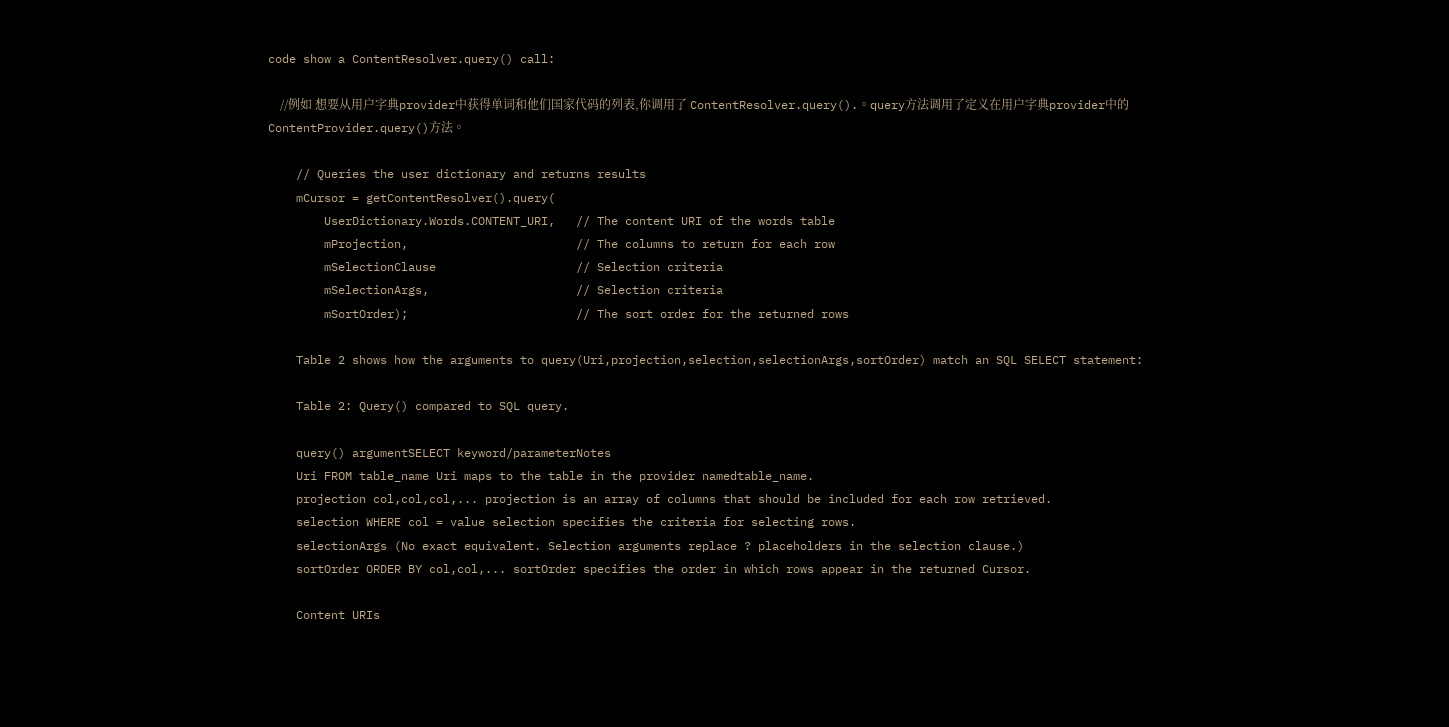code show a ContentResolver.query() call:

    //例如 想要从用户字典provider中获得单词和他们国家代码的列表,你调用了 ContentResolver.query().。query方法调用了定义在用户字典provider中的 ContentProvider.query()方法。

    // Queries the user dictionary and returns results
    mCursor = getContentResolver().query(
        UserDictionary.Words.CONTENT_URI,   // The content URI of the words table
        mProjection,                        // The columns to return for each row
        mSelectionClause                    // Selection criteria
        mSelectionArgs,                     // Selection criteria
        mSortOrder);                        // The sort order for the returned rows

    Table 2 shows how the arguments to query(Uri,projection,selection,selectionArgs,sortOrder) match an SQL SELECT statement:

    Table 2: Query() compared to SQL query.

    query() argumentSELECT keyword/parameterNotes
    Uri FROM table_name Uri maps to the table in the provider namedtable_name.
    projection col,col,col,... projection is an array of columns that should be included for each row retrieved.
    selection WHERE col = value selection specifies the criteria for selecting rows.
    selectionArgs (No exact equivalent. Selection arguments replace ? placeholders in the selection clause.)
    sortOrder ORDER BY col,col,... sortOrder specifies the order in which rows appear in the returned Cursor.

    Content URIs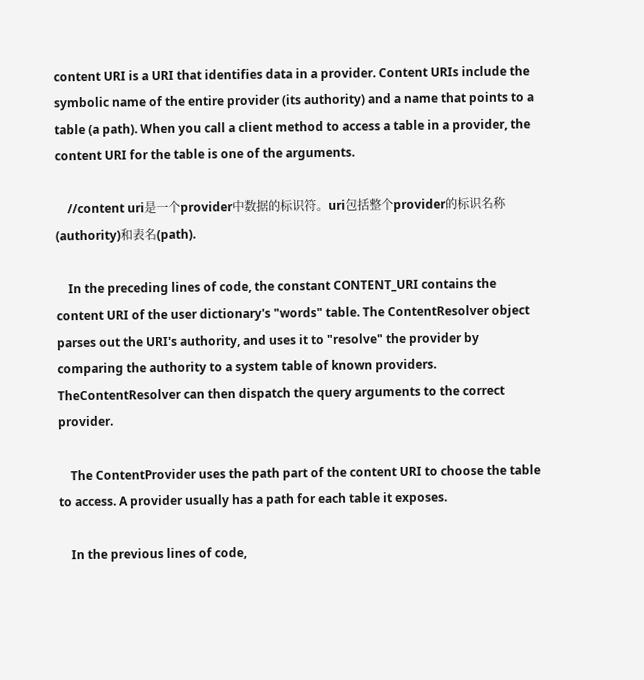content URI is a URI that identifies data in a provider. Content URIs include the symbolic name of the entire provider (its authority) and a name that points to a table (a path). When you call a client method to access a table in a provider, the content URI for the table is one of the arguments.

    //content uri是一个provider中数据的标识符。uri包括整个provider的标识名称(authority)和表名(path).

    In the preceding lines of code, the constant CONTENT_URI contains the content URI of the user dictionary's "words" table. The ContentResolver object parses out the URI's authority, and uses it to "resolve" the provider by comparing the authority to a system table of known providers. TheContentResolver can then dispatch the query arguments to the correct provider.

    The ContentProvider uses the path part of the content URI to choose the table to access. A provider usually has a path for each table it exposes.

    In the previous lines of code,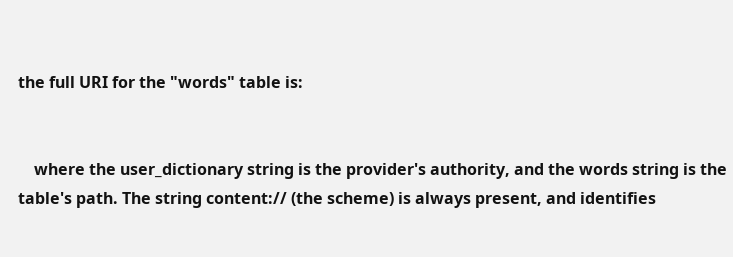the full URI for the "words" table is:


    where the user_dictionary string is the provider's authority, and the words string is the table's path. The string content:// (the scheme) is always present, and identifies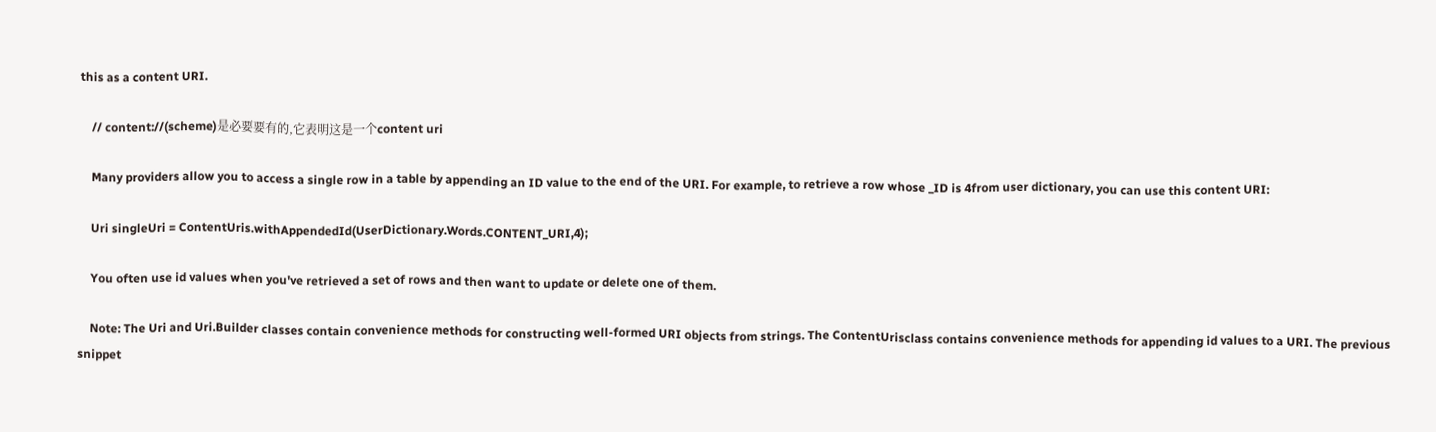this as a content URI.

    // content://(scheme)是必要要有的,它表明这是一个content uri

    Many providers allow you to access a single row in a table by appending an ID value to the end of the URI. For example, to retrieve a row whose _ID is 4from user dictionary, you can use this content URI:

    Uri singleUri = ContentUris.withAppendedId(UserDictionary.Words.CONTENT_URI,4);

    You often use id values when you've retrieved a set of rows and then want to update or delete one of them.

    Note: The Uri and Uri.Builder classes contain convenience methods for constructing well-formed URI objects from strings. The ContentUrisclass contains convenience methods for appending id values to a URI. The previous snippet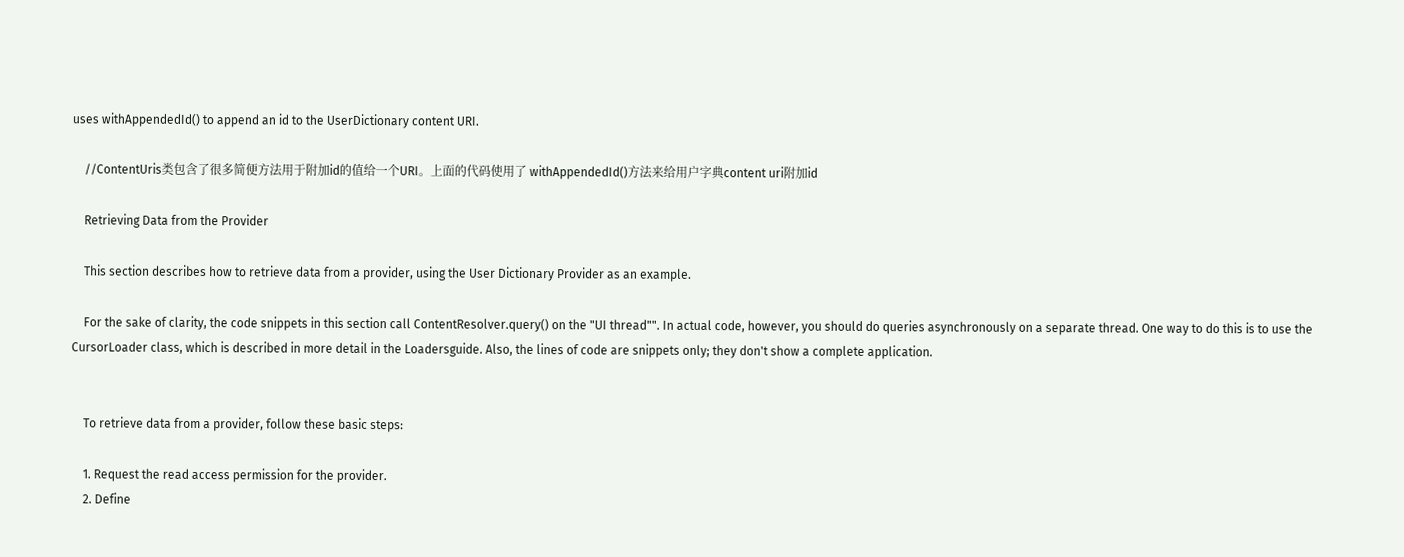uses withAppendedId() to append an id to the UserDictionary content URI.

    //ContentUris类包含了很多简便方法用于附加id的值给一个URI。上面的代码使用了 withAppendedId()方法来给用户字典content uri附加id

    Retrieving Data from the Provider

    This section describes how to retrieve data from a provider, using the User Dictionary Provider as an example.

    For the sake of clarity, the code snippets in this section call ContentResolver.query() on the "UI thread"". In actual code, however, you should do queries asynchronously on a separate thread. One way to do this is to use the CursorLoader class, which is described in more detail in the Loadersguide. Also, the lines of code are snippets only; they don't show a complete application.


    To retrieve data from a provider, follow these basic steps:

    1. Request the read access permission for the provider.
    2. Define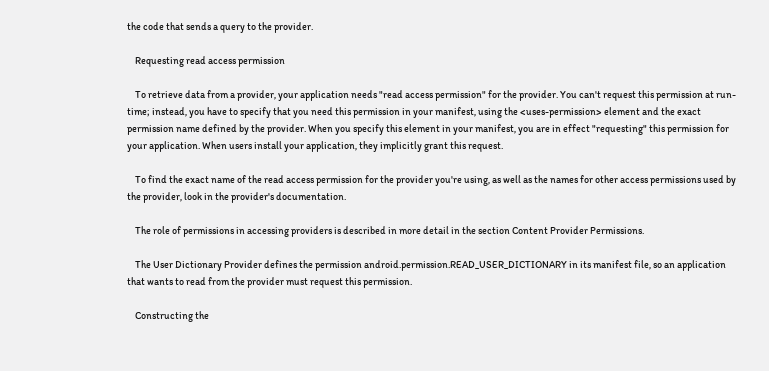the code that sends a query to the provider.

    Requesting read access permission

    To retrieve data from a provider, your application needs "read access permission" for the provider. You can't request this permission at run-time; instead, you have to specify that you need this permission in your manifest, using the <uses-permission> element and the exact permission name defined by the provider. When you specify this element in your manifest, you are in effect "requesting" this permission for your application. When users install your application, they implicitly grant this request.

    To find the exact name of the read access permission for the provider you're using, as well as the names for other access permissions used by the provider, look in the provider's documentation.

    The role of permissions in accessing providers is described in more detail in the section Content Provider Permissions.

    The User Dictionary Provider defines the permission android.permission.READ_USER_DICTIONARY in its manifest file, so an application that wants to read from the provider must request this permission.

    Constructing the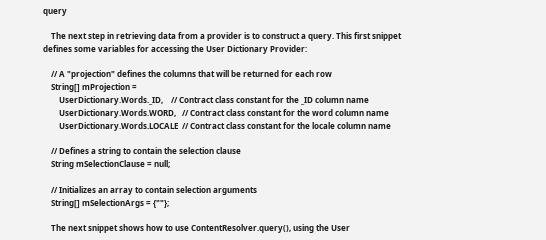query

    The next step in retrieving data from a provider is to construct a query. This first snippet defines some variables for accessing the User Dictionary Provider:

    // A "projection" defines the columns that will be returned for each row
    String[] mProjection =
        UserDictionary.Words._ID,    // Contract class constant for the _ID column name
        UserDictionary.Words.WORD,   // Contract class constant for the word column name
        UserDictionary.Words.LOCALE  // Contract class constant for the locale column name

    // Defines a string to contain the selection clause
    String mSelectionClause = null;

    // Initializes an array to contain selection arguments
    String[] mSelectionArgs = {""};

    The next snippet shows how to use ContentResolver.query(), using the User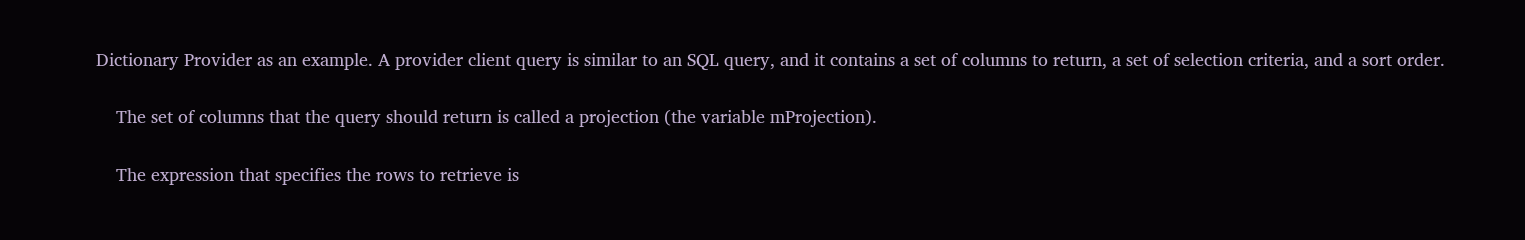Dictionary Provider as an example. A provider client query is similar to an SQL query, and it contains a set of columns to return, a set of selection criteria, and a sort order.

    The set of columns that the query should return is called a projection (the variable mProjection).

    The expression that specifies the rows to retrieve is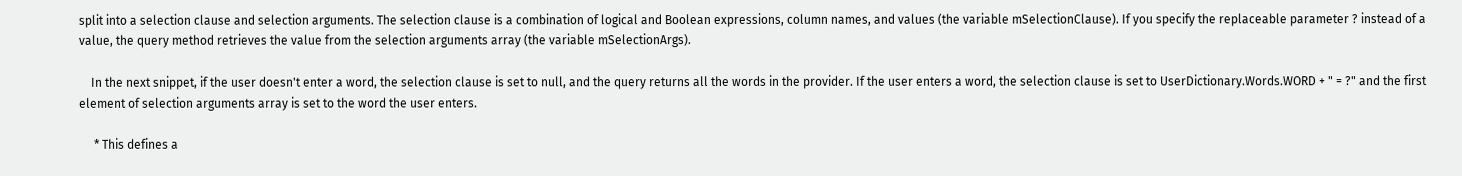split into a selection clause and selection arguments. The selection clause is a combination of logical and Boolean expressions, column names, and values (the variable mSelectionClause). If you specify the replaceable parameter ? instead of a value, the query method retrieves the value from the selection arguments array (the variable mSelectionArgs).

    In the next snippet, if the user doesn't enter a word, the selection clause is set to null, and the query returns all the words in the provider. If the user enters a word, the selection clause is set to UserDictionary.Words.WORD + " = ?" and the first element of selection arguments array is set to the word the user enters.

     * This defines a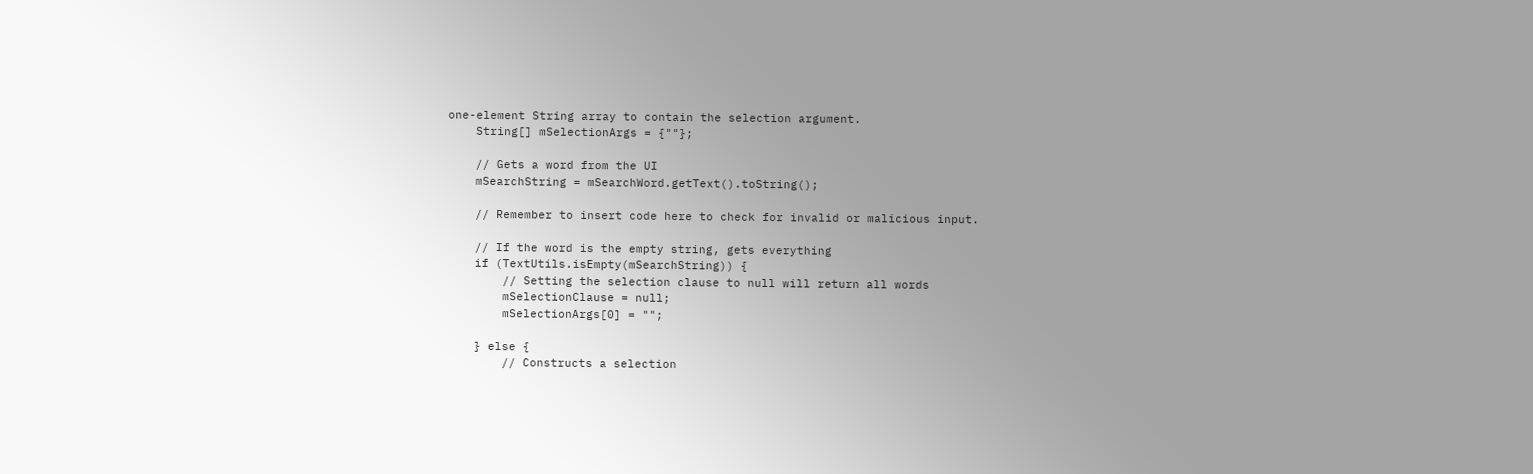one-element String array to contain the selection argument.
    String[] mSelectionArgs = {""};

    // Gets a word from the UI
    mSearchString = mSearchWord.getText().toString();

    // Remember to insert code here to check for invalid or malicious input.

    // If the word is the empty string, gets everything
    if (TextUtils.isEmpty(mSearchString)) {
        // Setting the selection clause to null will return all words
        mSelectionClause = null;
        mSelectionArgs[0] = "";

    } else {
        // Constructs a selection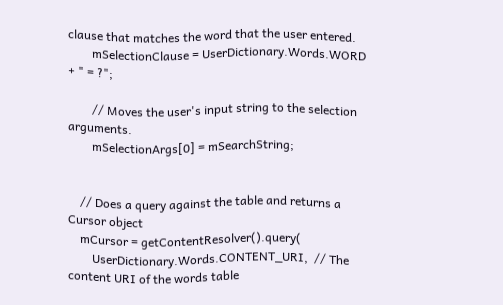clause that matches the word that the user entered.
        mSelectionClause = UserDictionary.Words.WORD + " = ?";

        // Moves the user's input string to the selection arguments.
        mSelectionArgs[0] = mSearchString;


    // Does a query against the table and returns a Cursor object
    mCursor = getContentResolver().query(
        UserDictionary.Words.CONTENT_URI,  // The content URI of the words table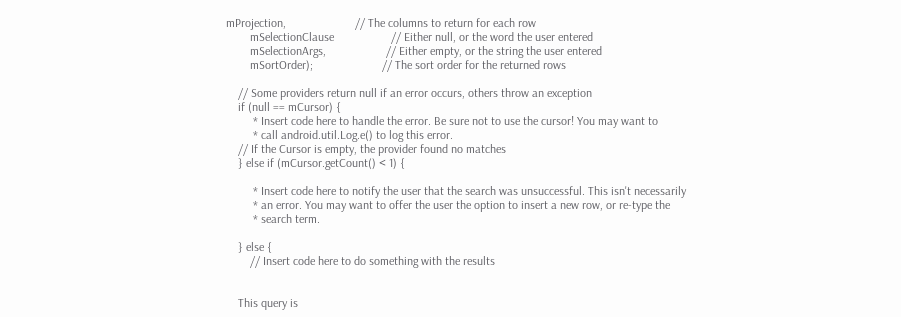mProjection,                       // The columns to return for each row
        mSelectionClause                   // Either null, or the word the user entered
        mSelectionArgs,                    // Either empty, or the string the user entered
        mSortOrder);                       // The sort order for the returned rows

    // Some providers return null if an error occurs, others throw an exception
    if (null == mCursor) {
         * Insert code here to handle the error. Be sure not to use the cursor! You may want to
         * call android.util.Log.e() to log this error.
    // If the Cursor is empty, the provider found no matches
    } else if (mCursor.getCount() < 1) {

         * Insert code here to notify the user that the search was unsuccessful. This isn't necessarily
         * an error. You may want to offer the user the option to insert a new row, or re-type the
         * search term.

    } else {
        // Insert code here to do something with the results


    This query is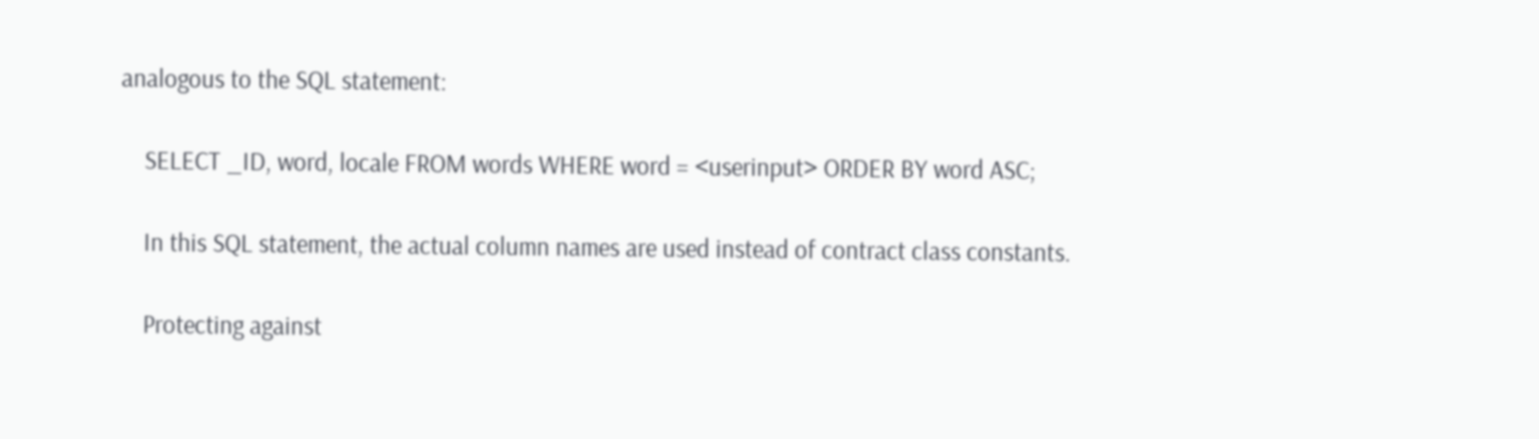analogous to the SQL statement:

    SELECT _ID, word, locale FROM words WHERE word = <userinput> ORDER BY word ASC;

    In this SQL statement, the actual column names are used instead of contract class constants.

    Protecting against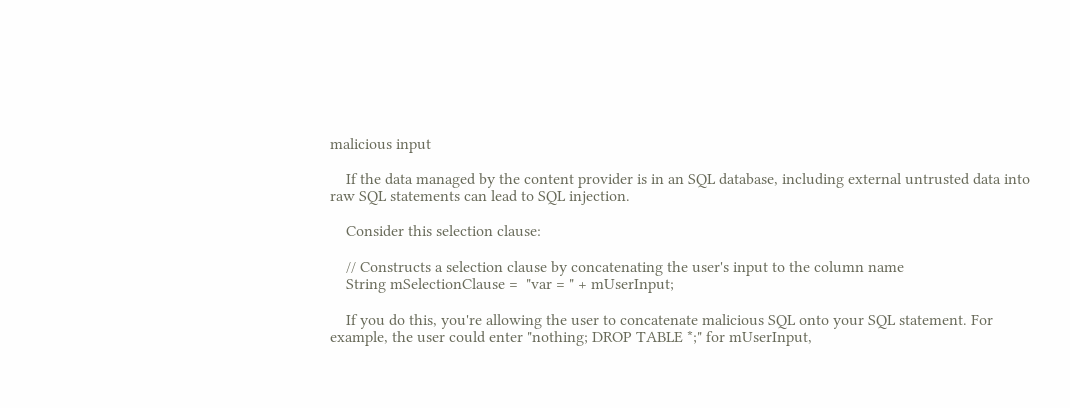malicious input

    If the data managed by the content provider is in an SQL database, including external untrusted data into raw SQL statements can lead to SQL injection.

    Consider this selection clause:

    // Constructs a selection clause by concatenating the user's input to the column name
    String mSelectionClause =  "var = " + mUserInput;

    If you do this, you're allowing the user to concatenate malicious SQL onto your SQL statement. For example, the user could enter "nothing; DROP TABLE *;" for mUserInput,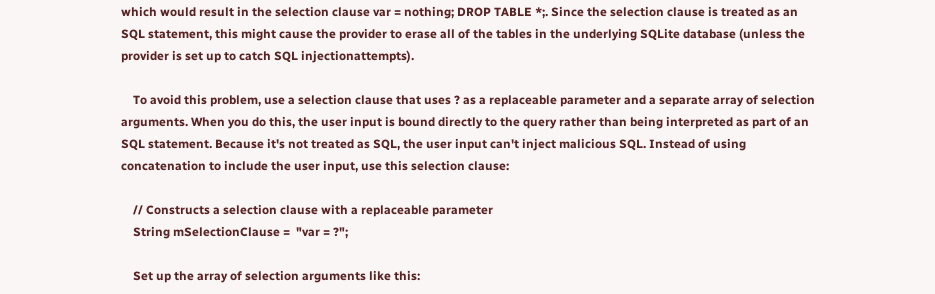which would result in the selection clause var = nothing; DROP TABLE *;. Since the selection clause is treated as an SQL statement, this might cause the provider to erase all of the tables in the underlying SQLite database (unless the provider is set up to catch SQL injectionattempts).

    To avoid this problem, use a selection clause that uses ? as a replaceable parameter and a separate array of selection arguments. When you do this, the user input is bound directly to the query rather than being interpreted as part of an SQL statement. Because it's not treated as SQL, the user input can't inject malicious SQL. Instead of using concatenation to include the user input, use this selection clause:

    // Constructs a selection clause with a replaceable parameter
    String mSelectionClause =  "var = ?";

    Set up the array of selection arguments like this: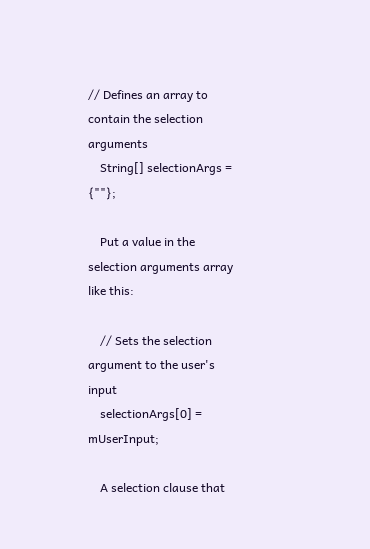// Defines an array to contain the selection arguments
    String[] selectionArgs = {""};

    Put a value in the selection arguments array like this:

    // Sets the selection argument to the user's input
    selectionArgs[0] = mUserInput;

    A selection clause that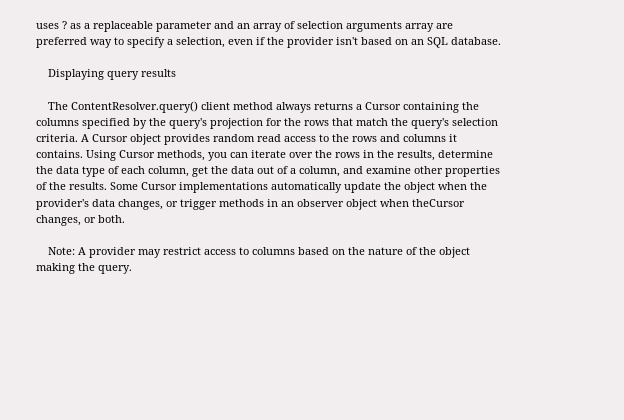uses ? as a replaceable parameter and an array of selection arguments array are preferred way to specify a selection, even if the provider isn't based on an SQL database.

    Displaying query results

    The ContentResolver.query() client method always returns a Cursor containing the columns specified by the query's projection for the rows that match the query's selection criteria. A Cursor object provides random read access to the rows and columns it contains. Using Cursor methods, you can iterate over the rows in the results, determine the data type of each column, get the data out of a column, and examine other properties of the results. Some Cursor implementations automatically update the object when the provider's data changes, or trigger methods in an observer object when theCursor changes, or both.

    Note: A provider may restrict access to columns based on the nature of the object making the query.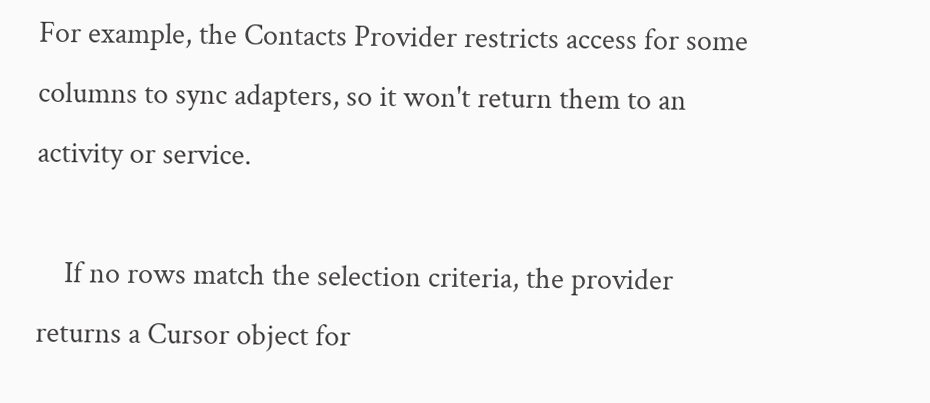For example, the Contacts Provider restricts access for some columns to sync adapters, so it won't return them to an activity or service.

    If no rows match the selection criteria, the provider returns a Cursor object for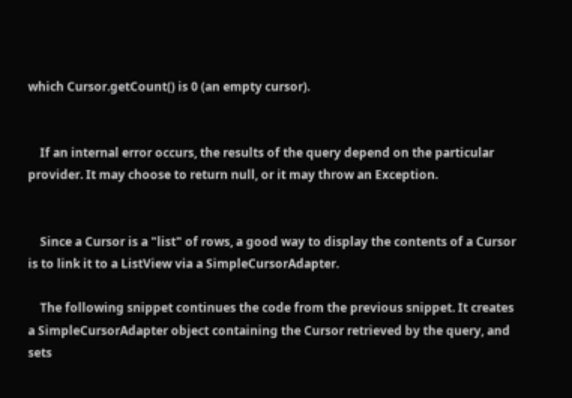which Cursor.getCount() is 0 (an empty cursor).


    If an internal error occurs, the results of the query depend on the particular provider. It may choose to return null, or it may throw an Exception.


    Since a Cursor is a "list" of rows, a good way to display the contents of a Cursor is to link it to a ListView via a SimpleCursorAdapter.

    The following snippet continues the code from the previous snippet. It creates a SimpleCursorAdapter object containing the Cursor retrieved by the query, and sets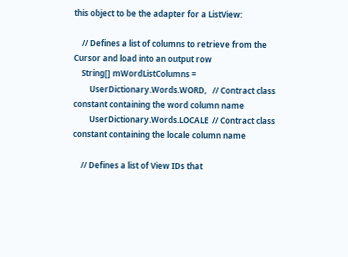this object to be the adapter for a ListView:

    // Defines a list of columns to retrieve from the Cursor and load into an output row
    String[] mWordListColumns =
        UserDictionary.Words.WORD,   // Contract class constant containing the word column name
        UserDictionary.Words.LOCALE  // Contract class constant containing the locale column name

    // Defines a list of View IDs that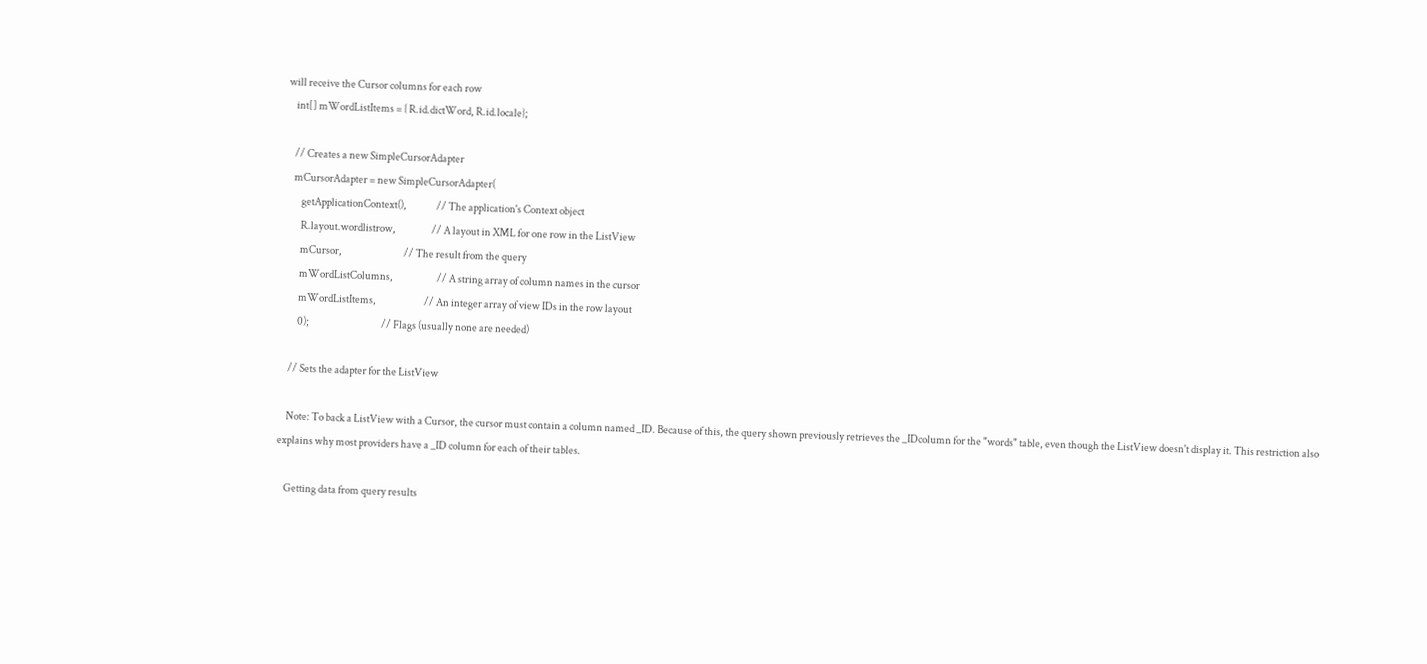will receive the Cursor columns for each row
    int[] mWordListItems = { R.id.dictWord, R.id.locale};

    // Creates a new SimpleCursorAdapter
    mCursorAdapter = new SimpleCursorAdapter(
        getApplicationContext(),               // The application's Context object
        R.layout.wordlistrow,                  // A layout in XML for one row in the ListView
        mCursor,                               // The result from the query
        mWordListColumns,                      // A string array of column names in the cursor
        mWordListItems,                        // An integer array of view IDs in the row layout
        0);                                    // Flags (usually none are needed)

    // Sets the adapter for the ListView

    Note: To back a ListView with a Cursor, the cursor must contain a column named _ID. Because of this, the query shown previously retrieves the _IDcolumn for the "words" table, even though the ListView doesn't display it. This restriction also explains why most providers have a _ID column for each of their tables.

    Getting data from query results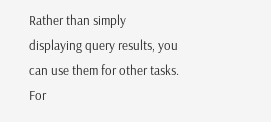Rather than simply displaying query results, you can use them for other tasks. For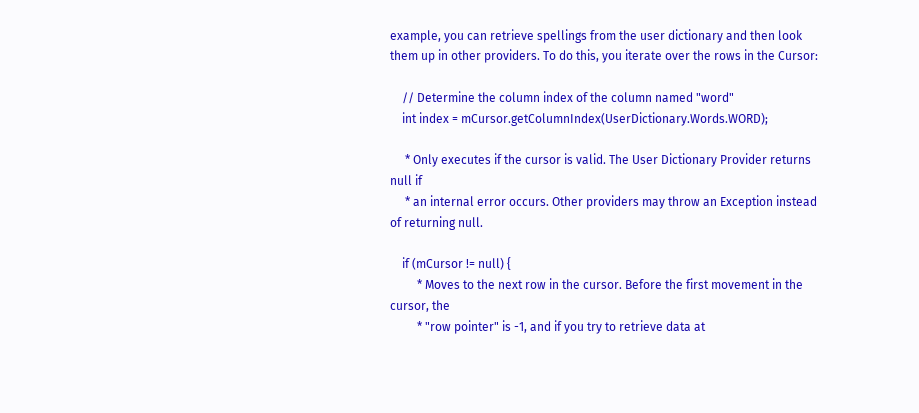example, you can retrieve spellings from the user dictionary and then look them up in other providers. To do this, you iterate over the rows in the Cursor:

    // Determine the column index of the column named "word"
    int index = mCursor.getColumnIndex(UserDictionary.Words.WORD);

     * Only executes if the cursor is valid. The User Dictionary Provider returns null if
     * an internal error occurs. Other providers may throw an Exception instead of returning null.

    if (mCursor != null) {
         * Moves to the next row in the cursor. Before the first movement in the cursor, the
         * "row pointer" is -1, and if you try to retrieve data at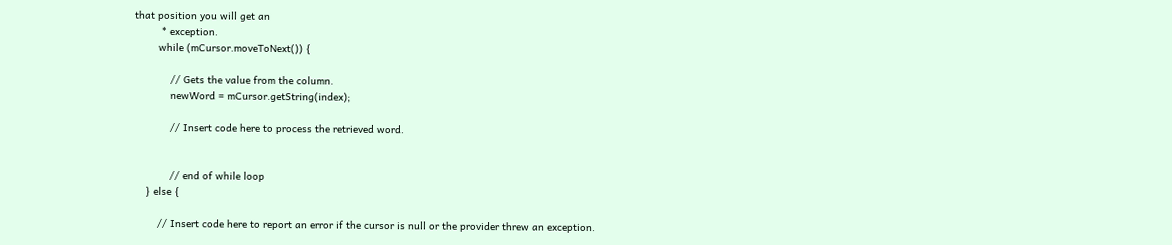that position you will get an
         * exception.
        while (mCursor.moveToNext()) {

            // Gets the value from the column.
            newWord = mCursor.getString(index);

            // Insert code here to process the retrieved word.


            // end of while loop
    } else {

        // Insert code here to report an error if the cursor is null or the provider threw an exception.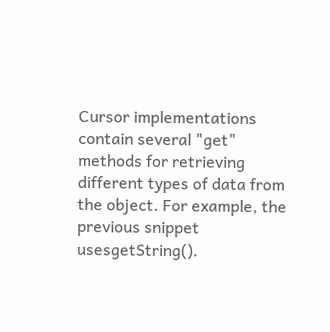Cursor implementations contain several "get" methods for retrieving different types of data from the object. For example, the previous snippet usesgetString().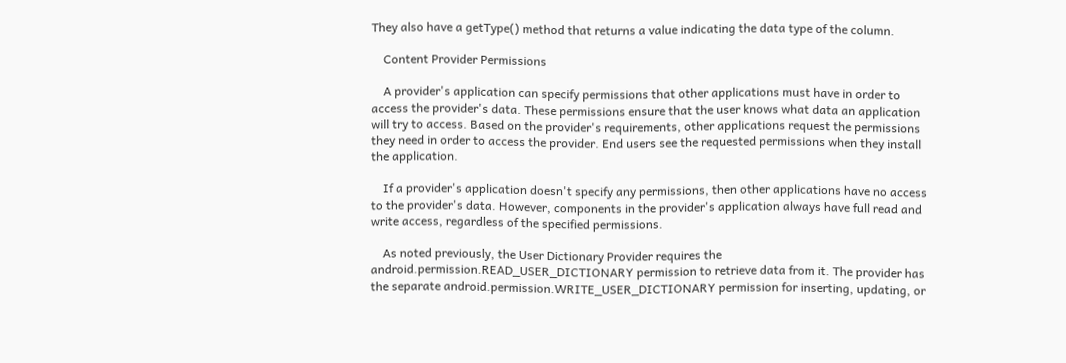They also have a getType() method that returns a value indicating the data type of the column.

    Content Provider Permissions

    A provider's application can specify permissions that other applications must have in order to access the provider's data. These permissions ensure that the user knows what data an application will try to access. Based on the provider's requirements, other applications request the permissions they need in order to access the provider. End users see the requested permissions when they install the application.

    If a provider's application doesn't specify any permissions, then other applications have no access to the provider's data. However, components in the provider's application always have full read and write access, regardless of the specified permissions.

    As noted previously, the User Dictionary Provider requires the android.permission.READ_USER_DICTIONARY permission to retrieve data from it. The provider has the separate android.permission.WRITE_USER_DICTIONARY permission for inserting, updating, or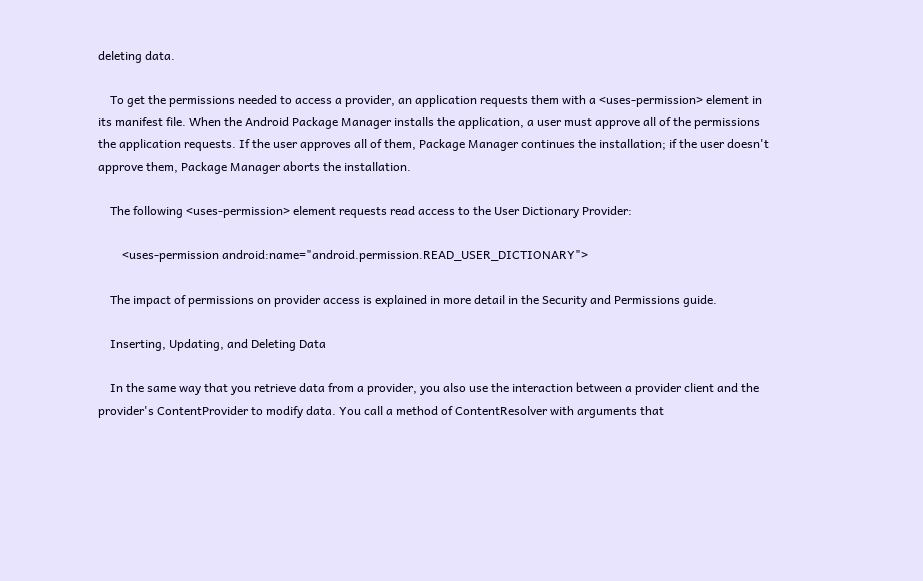deleting data.

    To get the permissions needed to access a provider, an application requests them with a <uses-permission> element in its manifest file. When the Android Package Manager installs the application, a user must approve all of the permissions the application requests. If the user approves all of them, Package Manager continues the installation; if the user doesn't approve them, Package Manager aborts the installation.

    The following <uses-permission> element requests read access to the User Dictionary Provider:

        <uses-permission android:name="android.permission.READ_USER_DICTIONARY">

    The impact of permissions on provider access is explained in more detail in the Security and Permissions guide.

    Inserting, Updating, and Deleting Data

    In the same way that you retrieve data from a provider, you also use the interaction between a provider client and the provider's ContentProvider to modify data. You call a method of ContentResolver with arguments that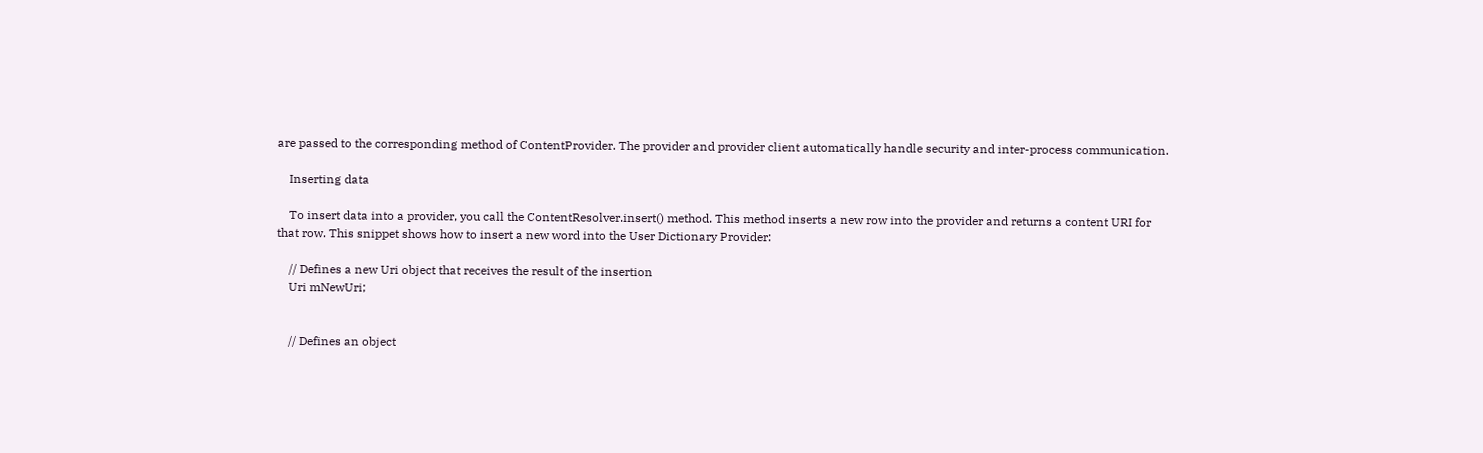are passed to the corresponding method of ContentProvider. The provider and provider client automatically handle security and inter-process communication.

    Inserting data

    To insert data into a provider, you call the ContentResolver.insert() method. This method inserts a new row into the provider and returns a content URI for that row. This snippet shows how to insert a new word into the User Dictionary Provider:

    // Defines a new Uri object that receives the result of the insertion
    Uri mNewUri;


    // Defines an object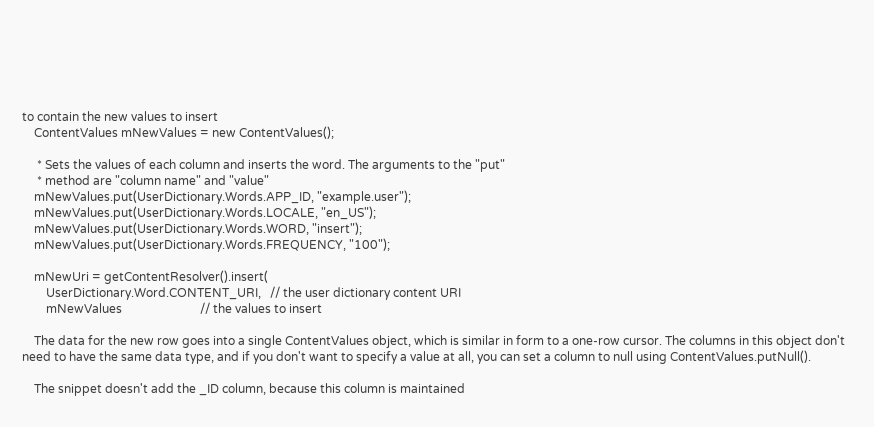to contain the new values to insert
    ContentValues mNewValues = new ContentValues();

     * Sets the values of each column and inserts the word. The arguments to the "put"
     * method are "column name" and "value"
    mNewValues.put(UserDictionary.Words.APP_ID, "example.user");
    mNewValues.put(UserDictionary.Words.LOCALE, "en_US");
    mNewValues.put(UserDictionary.Words.WORD, "insert");
    mNewValues.put(UserDictionary.Words.FREQUENCY, "100");

    mNewUri = getContentResolver().insert(
        UserDictionary.Word.CONTENT_URI,   // the user dictionary content URI
        mNewValues                          // the values to insert

    The data for the new row goes into a single ContentValues object, which is similar in form to a one-row cursor. The columns in this object don't need to have the same data type, and if you don't want to specify a value at all, you can set a column to null using ContentValues.putNull().

    The snippet doesn't add the _ID column, because this column is maintained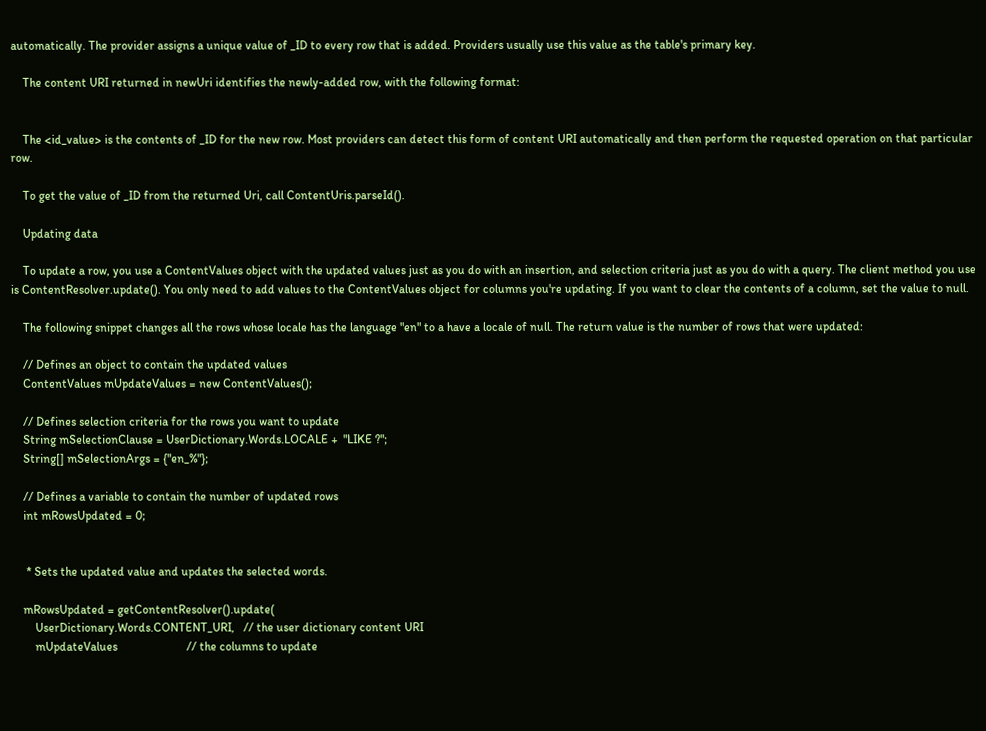automatically. The provider assigns a unique value of _ID to every row that is added. Providers usually use this value as the table's primary key.

    The content URI returned in newUri identifies the newly-added row, with the following format:


    The <id_value> is the contents of _ID for the new row. Most providers can detect this form of content URI automatically and then perform the requested operation on that particular row.

    To get the value of _ID from the returned Uri, call ContentUris.parseId().

    Updating data

    To update a row, you use a ContentValues object with the updated values just as you do with an insertion, and selection criteria just as you do with a query. The client method you use is ContentResolver.update(). You only need to add values to the ContentValues object for columns you're updating. If you want to clear the contents of a column, set the value to null.

    The following snippet changes all the rows whose locale has the language "en" to a have a locale of null. The return value is the number of rows that were updated:

    // Defines an object to contain the updated values
    ContentValues mUpdateValues = new ContentValues();

    // Defines selection criteria for the rows you want to update
    String mSelectionClause = UserDictionary.Words.LOCALE +  "LIKE ?";
    String[] mSelectionArgs = {"en_%"};

    // Defines a variable to contain the number of updated rows
    int mRowsUpdated = 0;


     * Sets the updated value and updates the selected words.

    mRowsUpdated = getContentResolver().update(
        UserDictionary.Words.CONTENT_URI,   // the user dictionary content URI
        mUpdateValues                       // the columns to update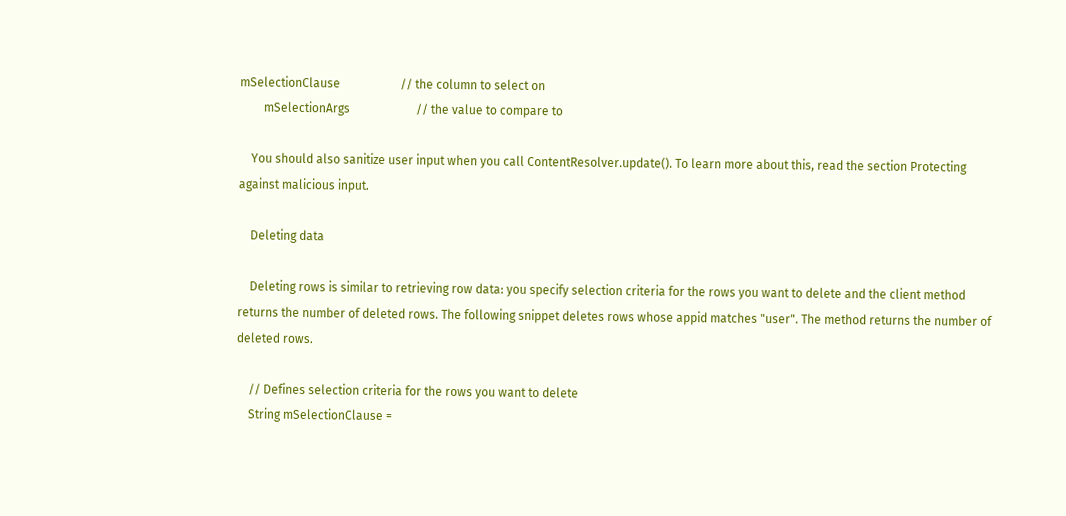mSelectionClause                    // the column to select on
        mSelectionArgs                      // the value to compare to

    You should also sanitize user input when you call ContentResolver.update(). To learn more about this, read the section Protecting against malicious input.

    Deleting data

    Deleting rows is similar to retrieving row data: you specify selection criteria for the rows you want to delete and the client method returns the number of deleted rows. The following snippet deletes rows whose appid matches "user". The method returns the number of deleted rows.

    // Defines selection criteria for the rows you want to delete
    String mSelectionClause =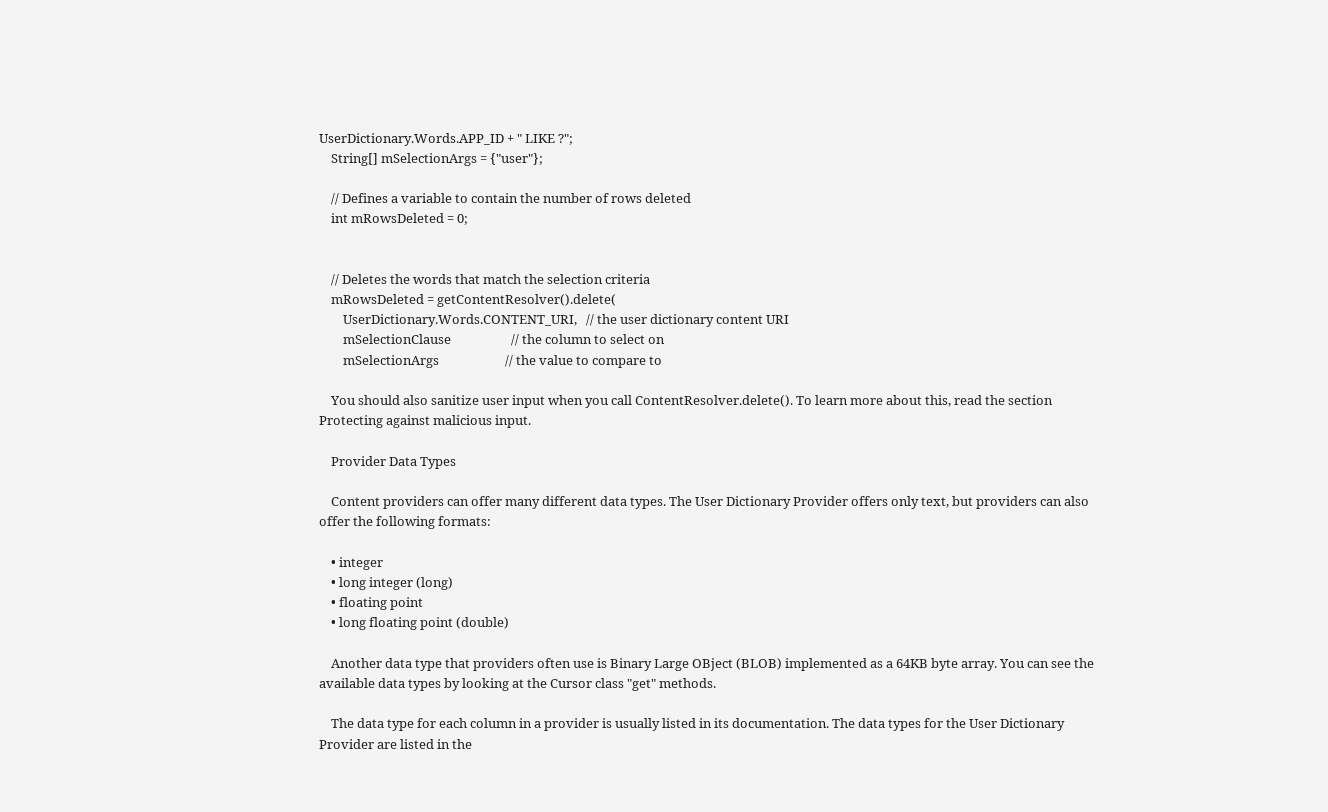UserDictionary.Words.APP_ID + " LIKE ?";
    String[] mSelectionArgs = {"user"};

    // Defines a variable to contain the number of rows deleted
    int mRowsDeleted = 0;


    // Deletes the words that match the selection criteria
    mRowsDeleted = getContentResolver().delete(
        UserDictionary.Words.CONTENT_URI,   // the user dictionary content URI
        mSelectionClause                    // the column to select on
        mSelectionArgs                      // the value to compare to

    You should also sanitize user input when you call ContentResolver.delete(). To learn more about this, read the section Protecting against malicious input.

    Provider Data Types

    Content providers can offer many different data types. The User Dictionary Provider offers only text, but providers can also offer the following formats:

    • integer
    • long integer (long)
    • floating point
    • long floating point (double)

    Another data type that providers often use is Binary Large OBject (BLOB) implemented as a 64KB byte array. You can see the available data types by looking at the Cursor class "get" methods.

    The data type for each column in a provider is usually listed in its documentation. The data types for the User Dictionary Provider are listed in the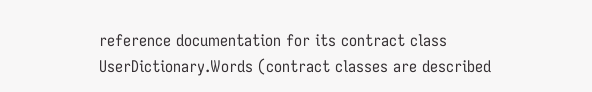reference documentation for its contract class UserDictionary.Words (contract classes are described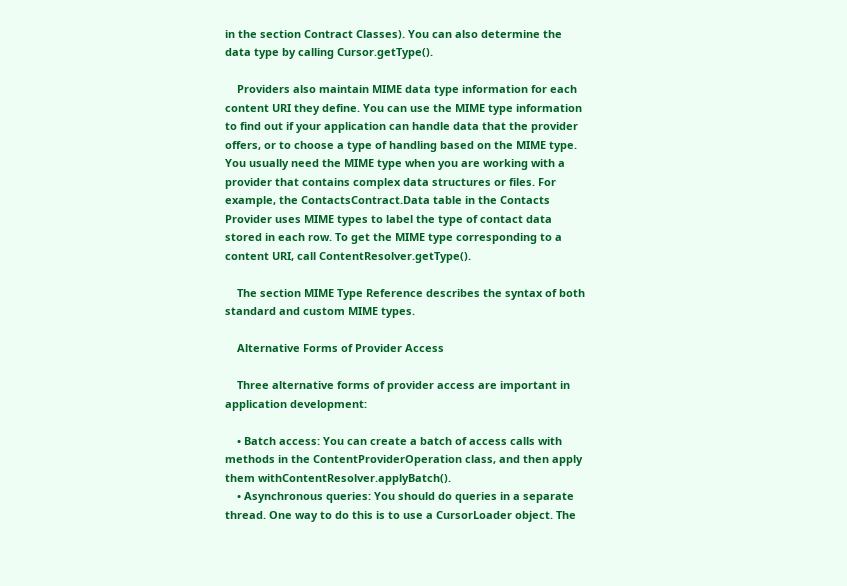in the section Contract Classes). You can also determine the data type by calling Cursor.getType().

    Providers also maintain MIME data type information for each content URI they define. You can use the MIME type information to find out if your application can handle data that the provider offers, or to choose a type of handling based on the MIME type. You usually need the MIME type when you are working with a provider that contains complex data structures or files. For example, the ContactsContract.Data table in the Contacts Provider uses MIME types to label the type of contact data stored in each row. To get the MIME type corresponding to a content URI, call ContentResolver.getType().

    The section MIME Type Reference describes the syntax of both standard and custom MIME types.

    Alternative Forms of Provider Access

    Three alternative forms of provider access are important in application development:

    • Batch access: You can create a batch of access calls with methods in the ContentProviderOperation class, and then apply them withContentResolver.applyBatch().
    • Asynchronous queries: You should do queries in a separate thread. One way to do this is to use a CursorLoader object. The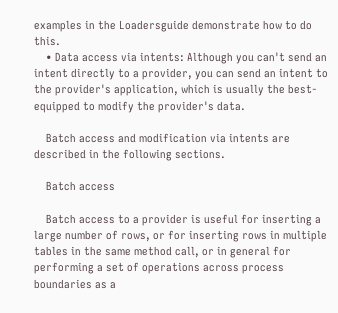examples in the Loadersguide demonstrate how to do this.
    • Data access via intents: Although you can't send an intent directly to a provider, you can send an intent to the provider's application, which is usually the best-equipped to modify the provider's data.

    Batch access and modification via intents are described in the following sections.

    Batch access

    Batch access to a provider is useful for inserting a large number of rows, or for inserting rows in multiple tables in the same method call, or in general for performing a set of operations across process boundaries as a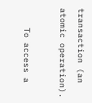transaction (an atomic operation).

    To access a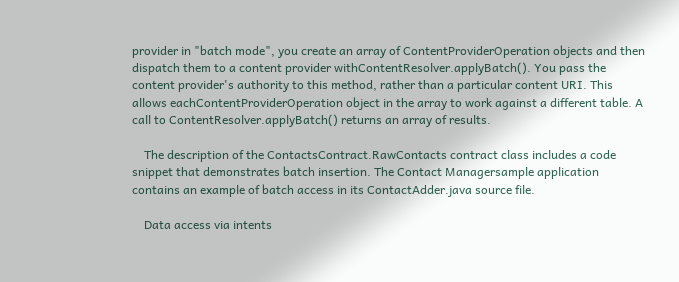provider in "batch mode", you create an array of ContentProviderOperation objects and then dispatch them to a content provider withContentResolver.applyBatch(). You pass the content provider's authority to this method, rather than a particular content URI. This allows eachContentProviderOperation object in the array to work against a different table. A call to ContentResolver.applyBatch() returns an array of results.

    The description of the ContactsContract.RawContacts contract class includes a code snippet that demonstrates batch insertion. The Contact Managersample application contains an example of batch access in its ContactAdder.java source file.

    Data access via intents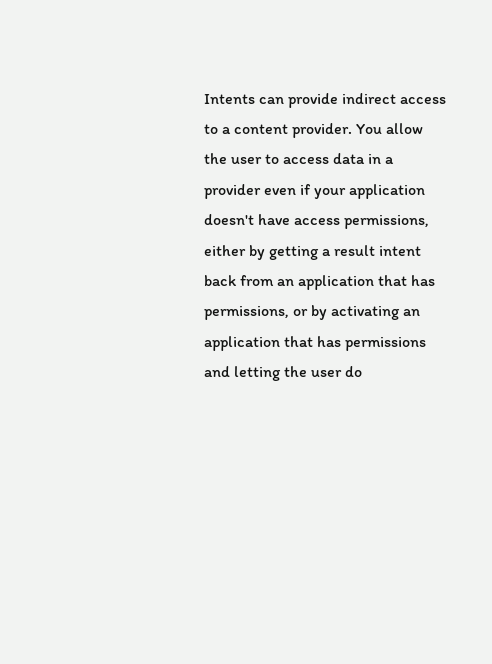Intents can provide indirect access to a content provider. You allow the user to access data in a provider even if your application doesn't have access permissions, either by getting a result intent back from an application that has permissions, or by activating an application that has permissions and letting the user do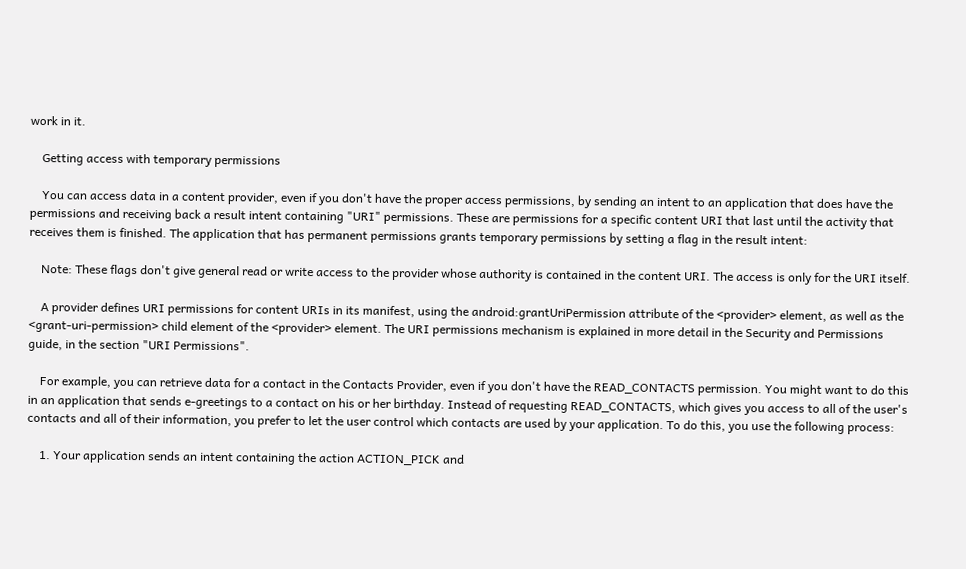work in it.

    Getting access with temporary permissions

    You can access data in a content provider, even if you don't have the proper access permissions, by sending an intent to an application that does have the permissions and receiving back a result intent containing "URI" permissions. These are permissions for a specific content URI that last until the activity that receives them is finished. The application that has permanent permissions grants temporary permissions by setting a flag in the result intent:

    Note: These flags don't give general read or write access to the provider whose authority is contained in the content URI. The access is only for the URI itself.

    A provider defines URI permissions for content URIs in its manifest, using the android:grantUriPermission attribute of the <provider> element, as well as the <grant-uri-permission> child element of the <provider> element. The URI permissions mechanism is explained in more detail in the Security and Permissions guide, in the section "URI Permissions".

    For example, you can retrieve data for a contact in the Contacts Provider, even if you don't have the READ_CONTACTS permission. You might want to do this in an application that sends e-greetings to a contact on his or her birthday. Instead of requesting READ_CONTACTS, which gives you access to all of the user's contacts and all of their information, you prefer to let the user control which contacts are used by your application. To do this, you use the following process:

    1. Your application sends an intent containing the action ACTION_PICK and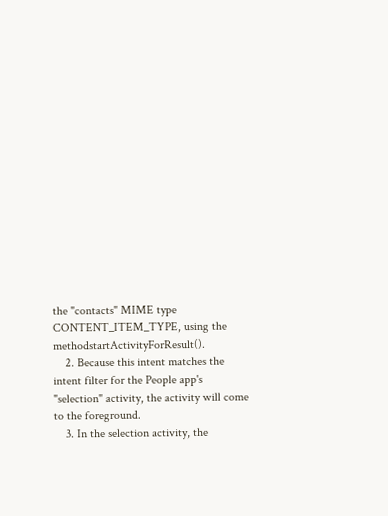the "contacts" MIME type CONTENT_ITEM_TYPE, using the methodstartActivityForResult().
    2. Because this intent matches the intent filter for the People app's "selection" activity, the activity will come to the foreground.
    3. In the selection activity, the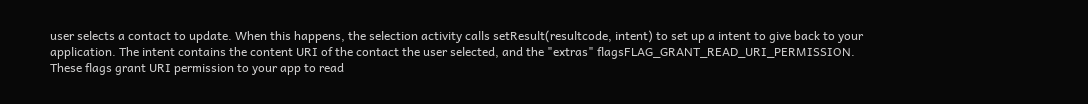user selects a contact to update. When this happens, the selection activity calls setResult(resultcode, intent) to set up a intent to give back to your application. The intent contains the content URI of the contact the user selected, and the "extras" flagsFLAG_GRANT_READ_URI_PERMISSION. These flags grant URI permission to your app to read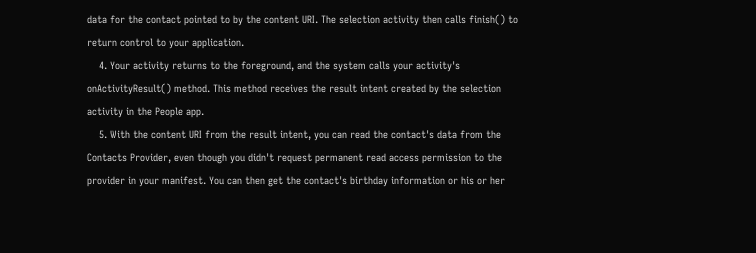data for the contact pointed to by the content URI. The selection activity then calls finish() to return control to your application.
    4. Your activity returns to the foreground, and the system calls your activity's onActivityResult() method. This method receives the result intent created by the selection activity in the People app.
    5. With the content URI from the result intent, you can read the contact's data from the Contacts Provider, even though you didn't request permanent read access permission to the provider in your manifest. You can then get the contact's birthday information or his or her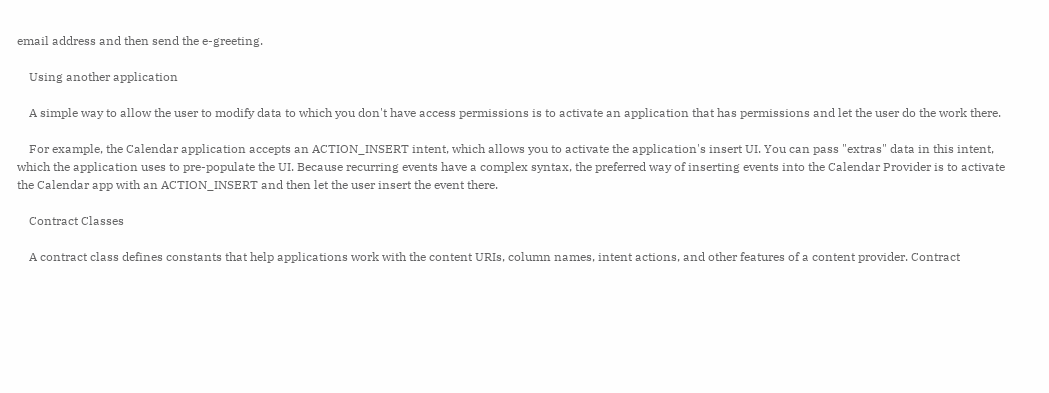email address and then send the e-greeting.

    Using another application

    A simple way to allow the user to modify data to which you don't have access permissions is to activate an application that has permissions and let the user do the work there.

    For example, the Calendar application accepts an ACTION_INSERT intent, which allows you to activate the application's insert UI. You can pass "extras" data in this intent, which the application uses to pre-populate the UI. Because recurring events have a complex syntax, the preferred way of inserting events into the Calendar Provider is to activate the Calendar app with an ACTION_INSERT and then let the user insert the event there.

    Contract Classes

    A contract class defines constants that help applications work with the content URIs, column names, intent actions, and other features of a content provider. Contract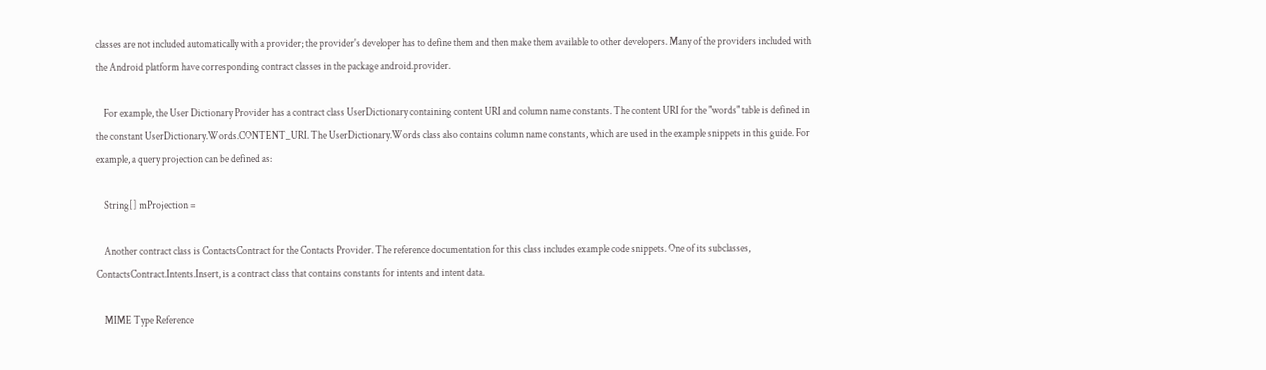classes are not included automatically with a provider; the provider's developer has to define them and then make them available to other developers. Many of the providers included with the Android platform have corresponding contract classes in the package android.provider.

    For example, the User Dictionary Provider has a contract class UserDictionary containing content URI and column name constants. The content URI for the "words" table is defined in the constant UserDictionary.Words.CONTENT_URI. The UserDictionary.Words class also contains column name constants, which are used in the example snippets in this guide. For example, a query projection can be defined as:

    String[] mProjection =

    Another contract class is ContactsContract for the Contacts Provider. The reference documentation for this class includes example code snippets. One of its subclasses, ContactsContract.Intents.Insert, is a contract class that contains constants for intents and intent data.

    MIME Type Reference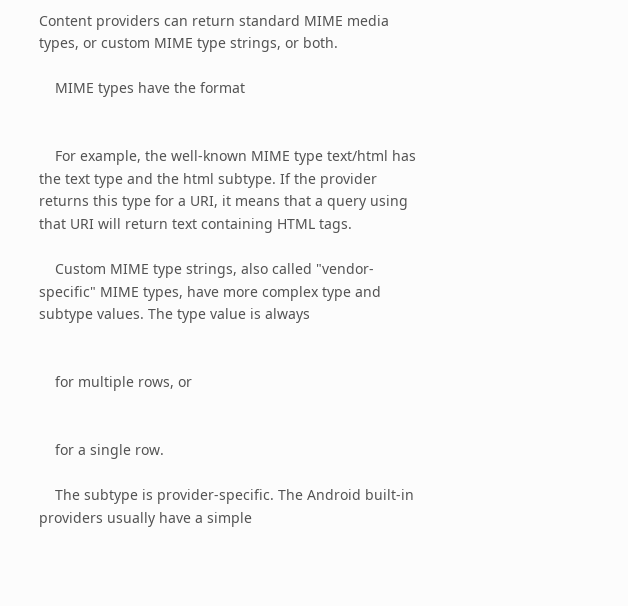Content providers can return standard MIME media types, or custom MIME type strings, or both.

    MIME types have the format


    For example, the well-known MIME type text/html has the text type and the html subtype. If the provider returns this type for a URI, it means that a query using that URI will return text containing HTML tags.

    Custom MIME type strings, also called "vendor-specific" MIME types, have more complex type and subtype values. The type value is always


    for multiple rows, or


    for a single row.

    The subtype is provider-specific. The Android built-in providers usually have a simple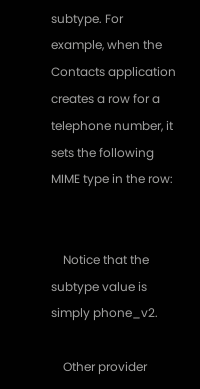subtype. For example, when the Contacts application creates a row for a telephone number, it sets the following MIME type in the row:


    Notice that the subtype value is simply phone_v2.

    Other provider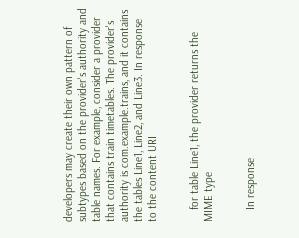developers may create their own pattern of subtypes based on the provider's authority and table names. For example, consider a provider that contains train timetables. The provider's authority is com.example.trains, and it contains the tables Line1, Line2, and Line3. In response to the content URI


    for table Line1, the provider returns the MIME type


    In response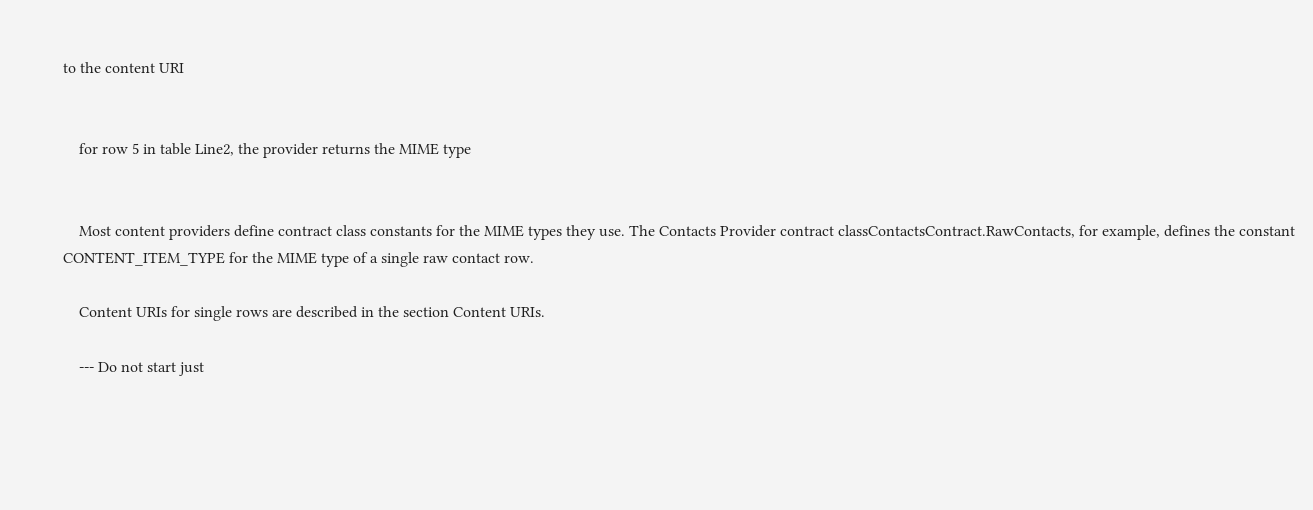to the content URI


    for row 5 in table Line2, the provider returns the MIME type


    Most content providers define contract class constants for the MIME types they use. The Contacts Provider contract classContactsContract.RawContacts, for example, defines the constant CONTENT_ITEM_TYPE for the MIME type of a single raw contact row.

    Content URIs for single rows are described in the section Content URIs.

    --- Do not start just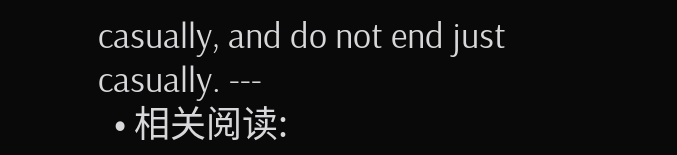casually, and do not end just casually. ---
  • 相关阅读: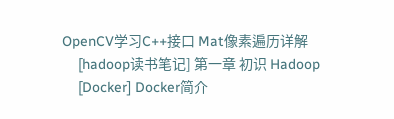OpenCV学习C++接口 Mat像素遍历详解
    [hadoop读书笔记] 第一章 初识 Hadoop
    [Docker] Docker简介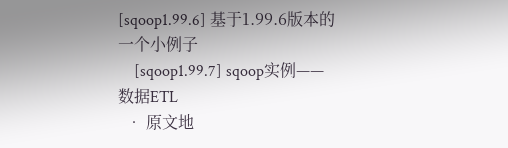[sqoop1.99.6] 基于1.99.6版本的一个小例子
    [sqoop1.99.7] sqoop实例——数据ETL
  • 原文地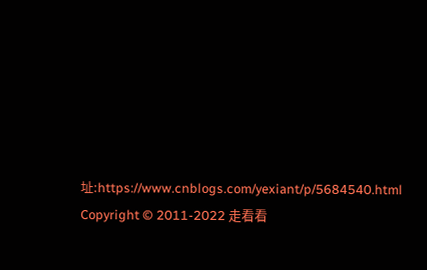址:https://www.cnblogs.com/yexiant/p/5684540.html
Copyright © 2011-2022 走看看